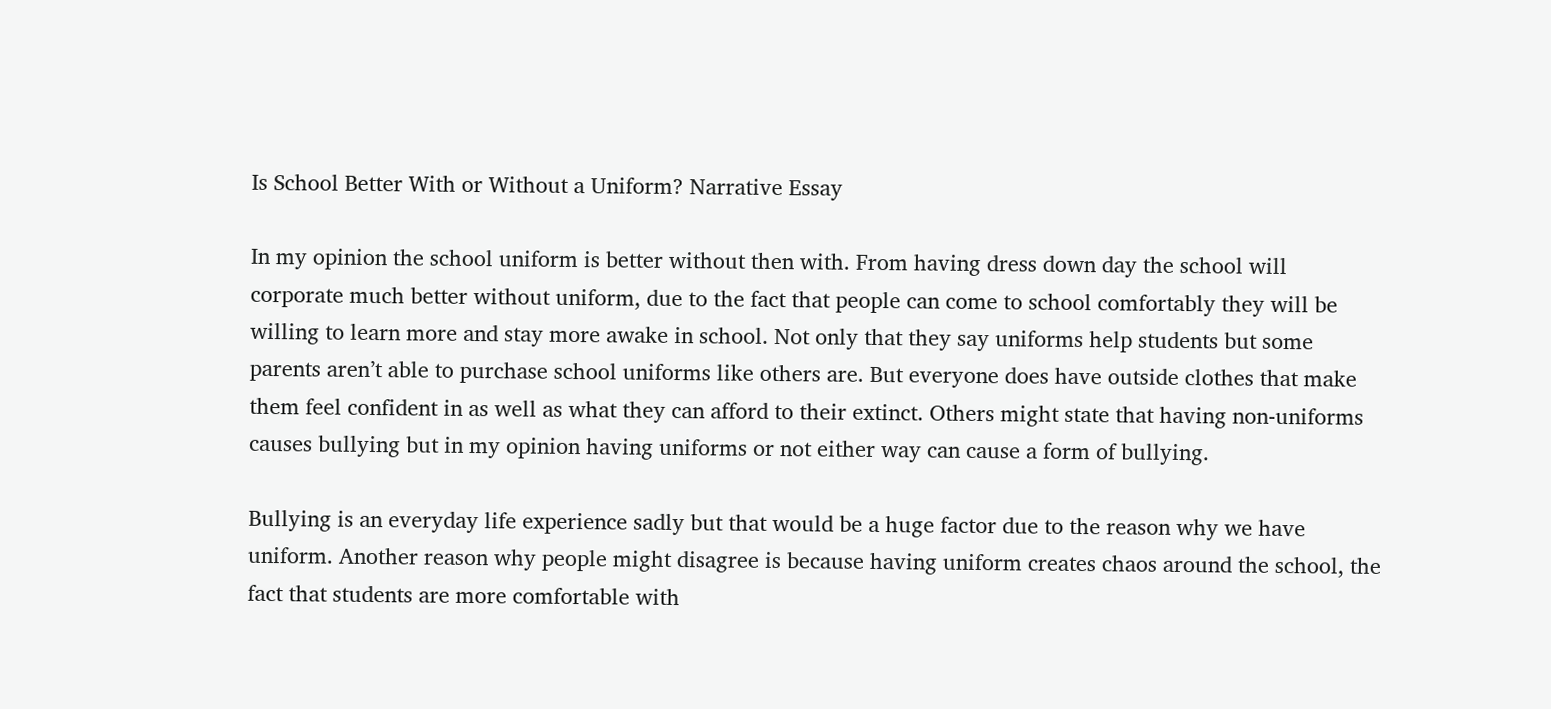Is School Better With or Without a Uniform? Narrative Essay

In my opinion the school uniform is better without then with. From having dress down day the school will corporate much better without uniform, due to the fact that people can come to school comfortably they will be willing to learn more and stay more awake in school. Not only that they say uniforms help students but some parents aren’t able to purchase school uniforms like others are. But everyone does have outside clothes that make them feel confident in as well as what they can afford to their extinct. Others might state that having non-uniforms causes bullying but in my opinion having uniforms or not either way can cause a form of bullying.

Bullying is an everyday life experience sadly but that would be a huge factor due to the reason why we have uniform. Another reason why people might disagree is because having uniform creates chaos around the school, the fact that students are more comfortable with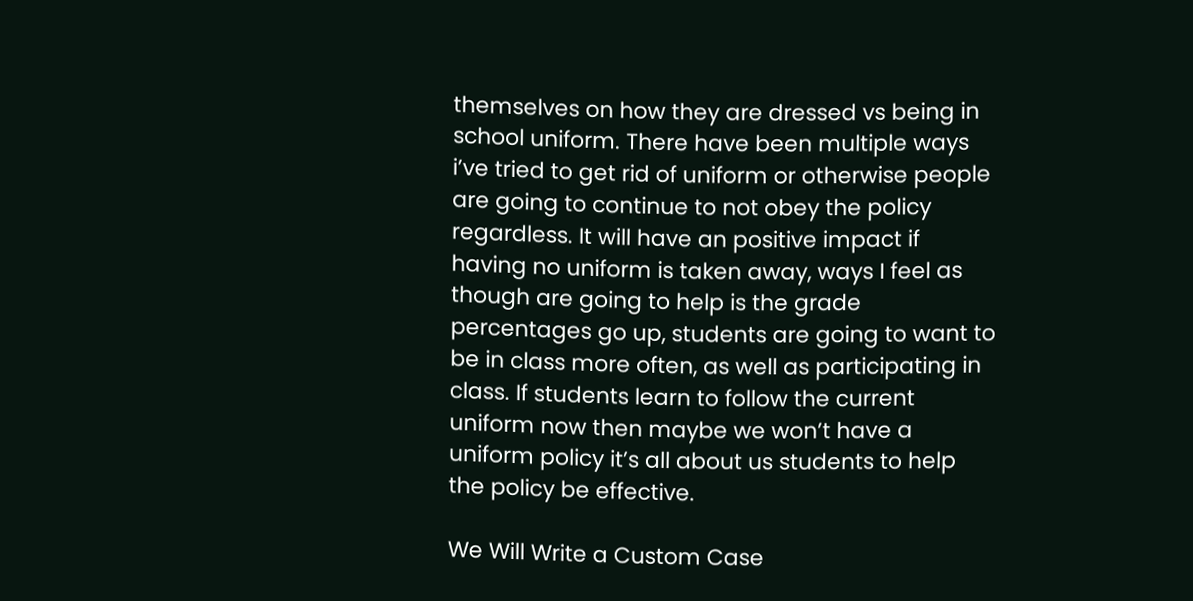themselves on how they are dressed vs being in school uniform. There have been multiple ways i’ve tried to get rid of uniform or otherwise people are going to continue to not obey the policy regardless. It will have an positive impact if having no uniform is taken away, ways I feel as though are going to help is the grade percentages go up, students are going to want to be in class more often, as well as participating in class. If students learn to follow the current uniform now then maybe we won’t have a uniform policy it’s all about us students to help the policy be effective.

We Will Write a Custom Case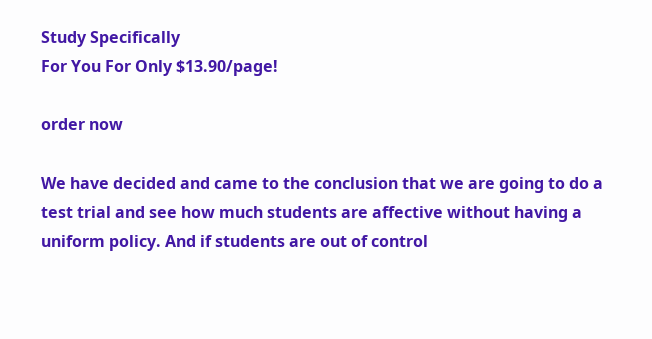Study Specifically
For You For Only $13.90/page!

order now

We have decided and came to the conclusion that we are going to do a test trial and see how much students are affective without having a uniform policy. And if students are out of control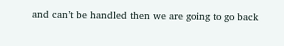and can’t be handled then we are going to go back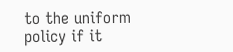to the uniform policy if it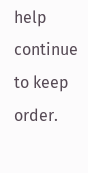help continue to keep order.